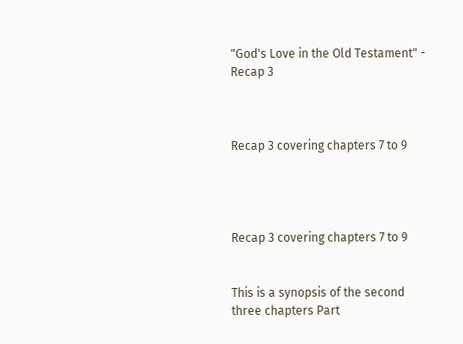"God's Love in the Old Testament" - Recap 3



Recap 3 covering chapters 7 to 9




Recap 3 covering chapters 7 to 9


This is a synopsis of the second three chapters Part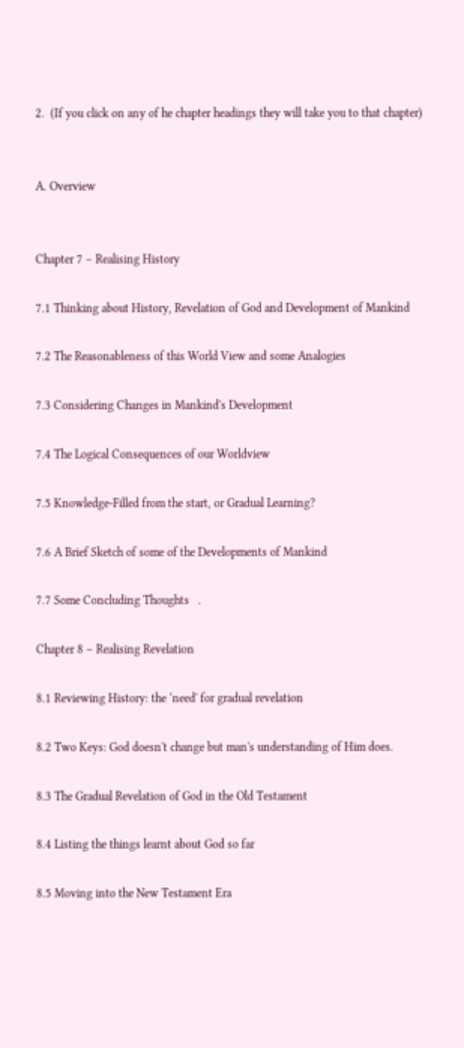2.  (If you click on any of he chapter headings they will take you to that chapter)


A. Overview


Chapter 7 – Realising History

7.1 Thinking about History, Revelation of God and Development of Mankind

7.2 The Reasonableness of this World View and some Analogies

7.3 Considering Changes in Mankind's Development

7.4 The Logical Consequences of our Worldview

7.5 Knowledge-Filled from the start, or Gradual Learning?

7.6 A Brief Sketch of some of the Developments of Mankind

7.7 Some Concluding Thoughts   .

Chapter 8 – Realising Revelation

8.1 Reviewing History: the ‘need' for gradual revelation

8.2 Two Keys: God doesn't change but man's understanding of Him does.

8.3 The Gradual Revelation of God in the Old Testament

8.4 Listing the things learnt about God so far

8.5 Moving into the New Testament Era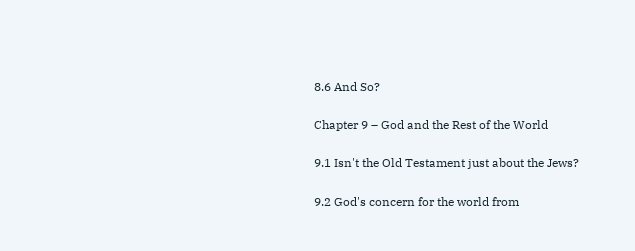8.6 And So?

Chapter 9 – God and the Rest of the World

9.1 Isn't the Old Testament just about the Jews?

9.2 God's concern for the world from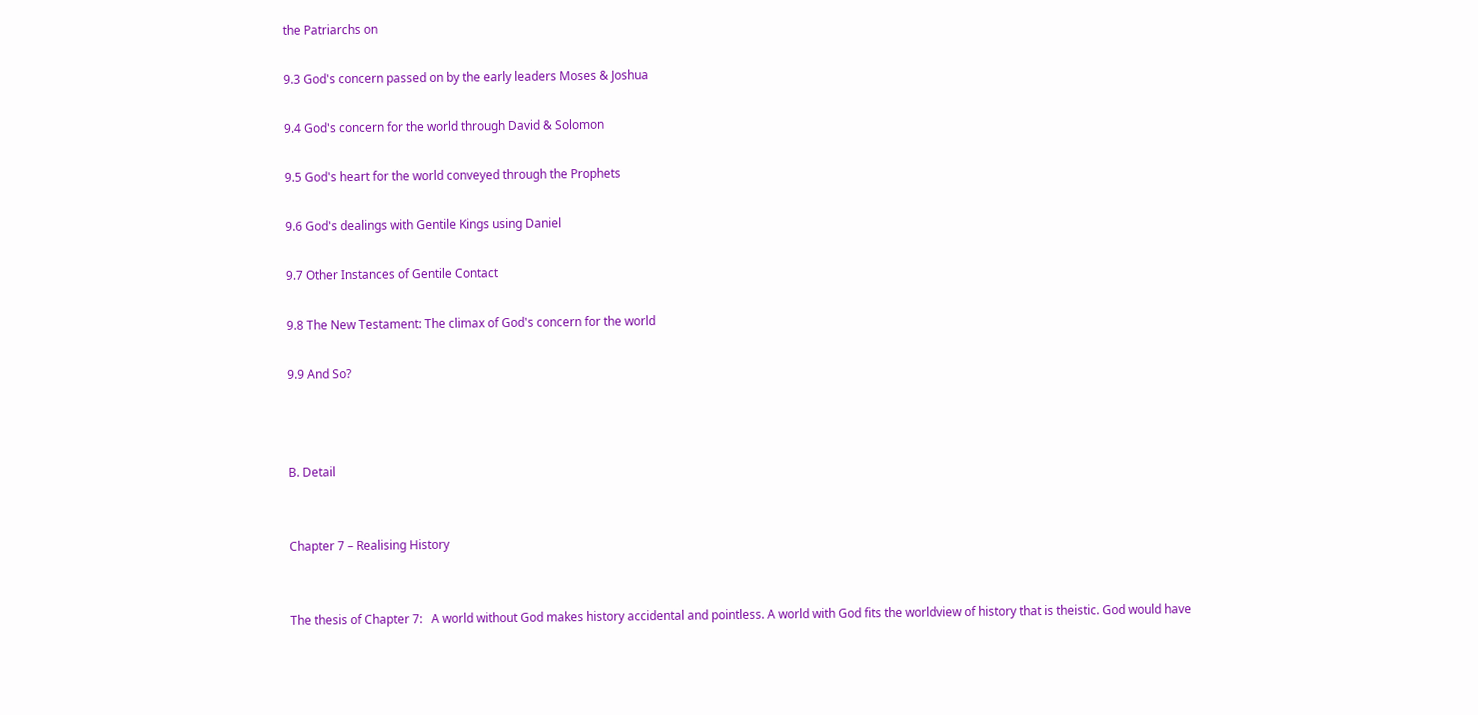the Patriarchs on

9.3 God's concern passed on by the early leaders Moses & Joshua

9.4 God's concern for the world through David & Solomon

9.5 God's heart for the world conveyed through the Prophets

9.6 God's dealings with Gentile Kings using Daniel

9.7 Other Instances of Gentile Contact

9.8 The New Testament: The climax of God's concern for the world

9.9 And So?



B. Detail


Chapter 7 – Realising History


The thesis of Chapter 7:   A world without God makes history accidental and pointless. A world with God fits the worldview of history that is theistic. God would have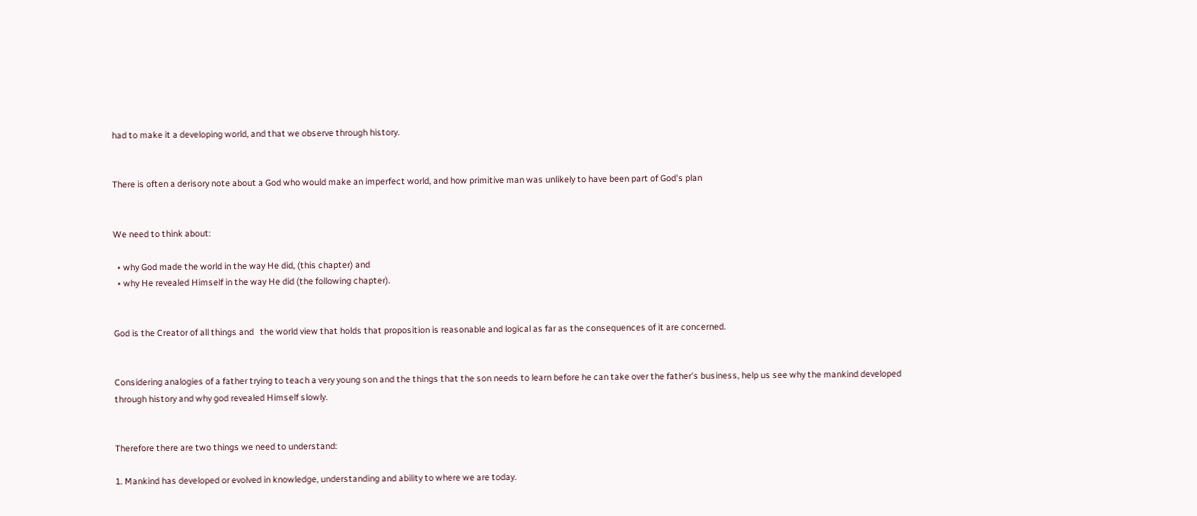had to make it a developing world, and that we observe through history.


There is often a derisory note about a God who would make an imperfect world, and how primitive man was unlikely to have been part of God's plan


We need to think about:

  • why God made the world in the way He did, (this chapter) and
  • why He revealed Himself in the way He did (the following chapter).


God is the Creator of all things and   the world view that holds that proposition is reasonable and logical as far as the consequences of it are concerned.


Considering analogies of a father trying to teach a very young son and the things that the son needs to learn before he can take over the father's business, help us see why the mankind developed through history and why god revealed Himself slowly.


Therefore there are two things we need to understand:

1. Mankind has developed or evolved in knowledge, understanding and ability to where we are today.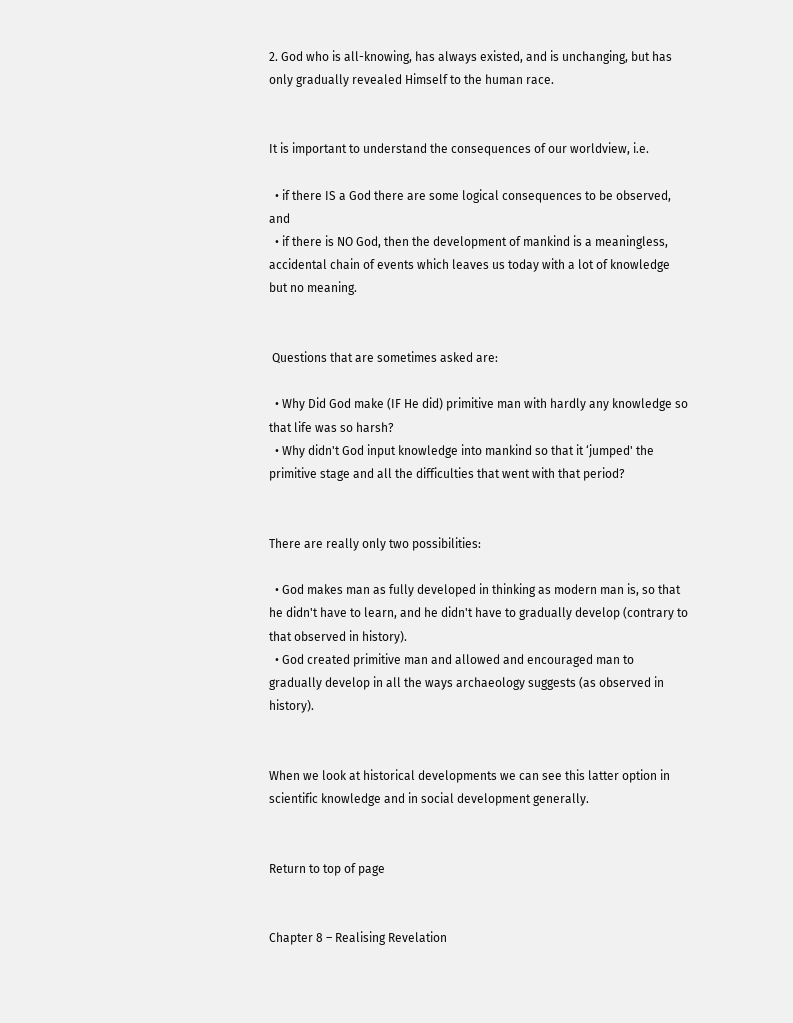2. God who is all-knowing, has always existed, and is unchanging, but has only gradually revealed Himself to the human race.


It is important to understand the consequences of our worldview, i.e.

  • if there IS a God there are some logical consequences to be observed, and
  • if there is NO God, then the development of mankind is a meaningless, accidental chain of events which leaves us today with a lot of knowledge but no meaning.


 Questions that are sometimes asked are:

  • Why Did God make (IF He did) primitive man with hardly any knowledge so that life was so harsh?
  • Why didn't God input knowledge into mankind so that it ‘jumped' the primitive stage and all the difficulties that went with that period?


There are really only two possibilities:

  • God makes man as fully developed in thinking as modern man is, so that he didn't have to learn, and he didn't have to gradually develop (contrary to that observed in history).
  • God created primitive man and allowed and encouraged man to gradually develop in all the ways archaeology suggests (as observed in history).


When we look at historical developments we can see this latter option in scientific knowledge and in social development generally.


Return to top of page


Chapter 8 – Realising Revelation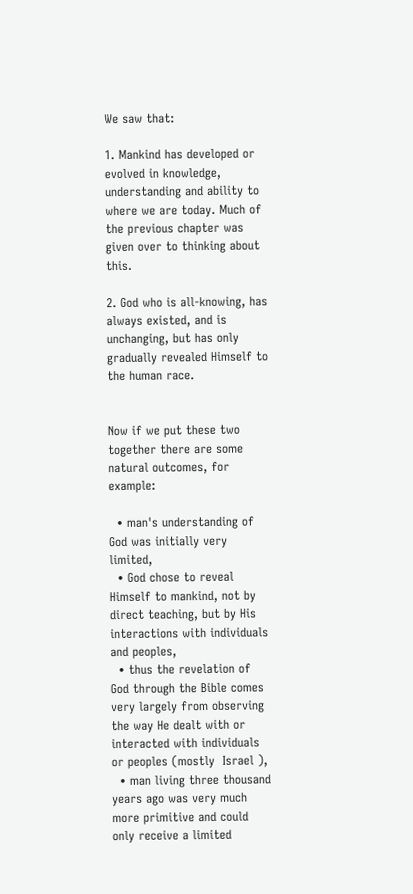We saw that:

1. Mankind has developed or evolved in knowledge, understanding and ability to where we are today. Much of the previous chapter was given over to thinking about this.

2. God who is all-knowing, has always existed, and is unchanging, but has only gradually revealed Himself to the human race.


Now if we put these two together there are some natural outcomes, for example:

  • man's understanding of God was initially very limited,
  • God chose to reveal Himself to mankind, not by direct teaching, but by His interactions with individuals and peoples,
  • thus the revelation of God through the Bible comes very largely from observing the way He dealt with or interacted with individuals or peoples (mostly  Israel ),
  • man living three thousand years ago was very much more primitive and could only receive a limited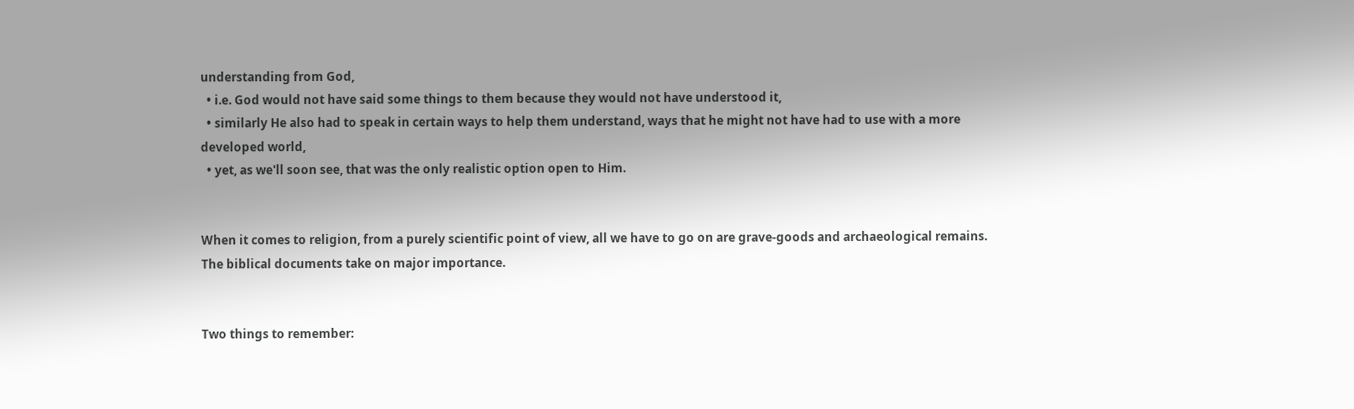understanding from God,
  • i.e. God would not have said some things to them because they would not have understood it,
  • similarly He also had to speak in certain ways to help them understand, ways that he might not have had to use with a more developed world,
  • yet, as we'll soon see, that was the only realistic option open to Him.


When it comes to religion, from a purely scientific point of view, all we have to go on are grave-goods and archaeological remains. The biblical documents take on major importance.


Two things to remember: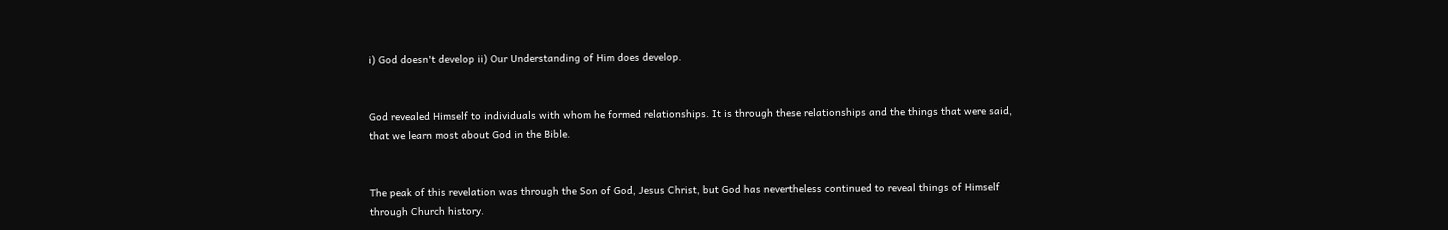i) God doesn't develop ii) Our Understanding of Him does develop.


God revealed Himself to individuals with whom he formed relationships. It is through these relationships and the things that were said, that we learn most about God in the Bible.


The peak of this revelation was through the Son of God, Jesus Christ, but God has nevertheless continued to reveal things of Himself through Church history.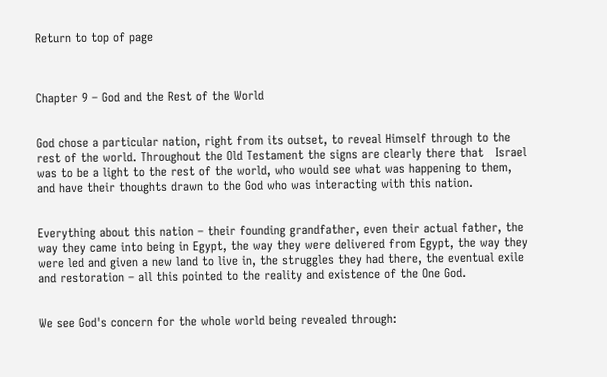Return to top of page



Chapter 9 – God and the Rest of the World


God chose a particular nation, right from its outset, to reveal Himself through to the rest of the world. Throughout the Old Testament the signs are clearly there that   Israel   was to be a light to the rest of the world, who would see what was happening to them, and have their thoughts drawn to the God who was interacting with this nation.


Everything about this nation – their founding grandfather, even their actual father, the way they came into being in Egypt, the way they were delivered from Egypt, the way they were led and given a new land to live in, the struggles they had there, the eventual exile and restoration – all this pointed to the reality and existence of the One God.


We see God's concern for the whole world being revealed through: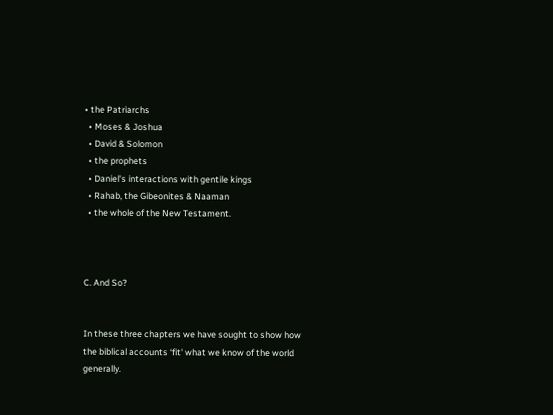• the Patriarchs
  • Moses & Joshua
  • David & Solomon
  • the prophets
  • Daniel's interactions with gentile kings
  • Rahab, the Gibeonites & Naaman
  • the whole of the New Testament.



C. And So?


In these three chapters we have sought to show how the biblical accounts ‘fit' what we know of the world generally.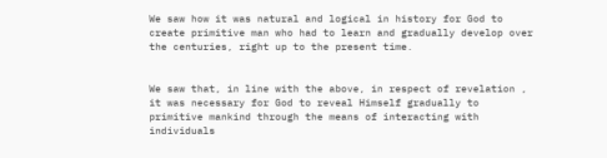We saw how it was natural and logical in history for God to create primitive man who had to learn and gradually develop over the centuries, right up to the present time.


We saw that, in line with the above, in respect of revelation , it was necessary for God to reveal Himself gradually to primitive mankind through the means of interacting with individuals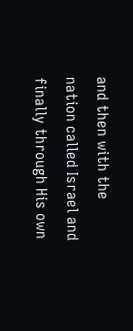and then with the nation called Israel and finally through His own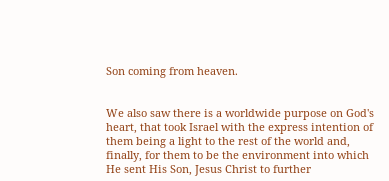Son coming from heaven.


We also saw there is a worldwide purpose on God's heart, that took Israel with the express intention of them being a light to the rest of the world and, finally, for them to be the environment into which He sent His Son, Jesus Christ to further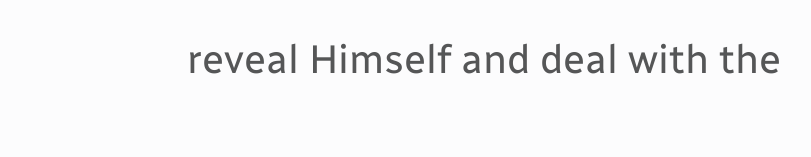reveal Himself and deal with the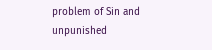problem of Sin and unpunished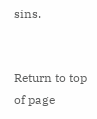sins.


Return to top of page